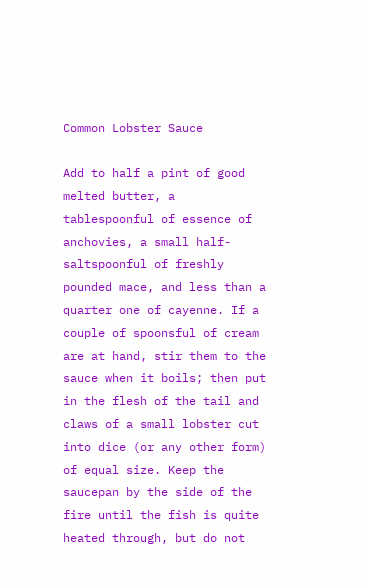Common Lobster Sauce

Add to half a pint of good melted butter, a tablespoonful of essence of anchovies, a small half-saltspoonful of freshly pounded mace, and less than a quarter one of cayenne. If a couple of spoonsful of cream are at hand, stir them to the sauce when it boils; then put in the flesh of the tail and claws of a small lobster cut into dice (or any other form) of equal size. Keep the saucepan by the side of the fire until the fish is quite heated through, but do not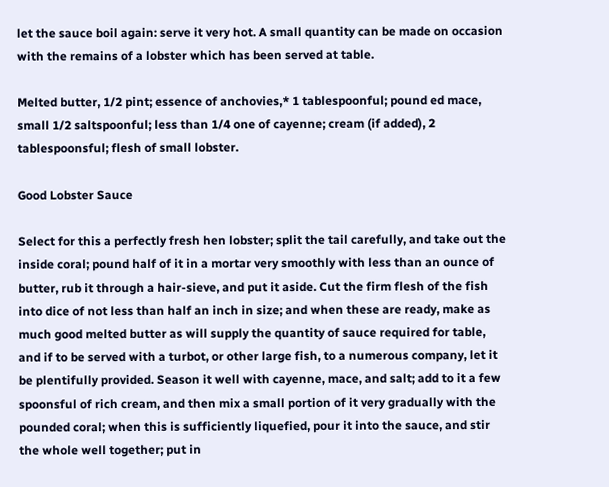let the sauce boil again: serve it very hot. A small quantity can be made on occasion with the remains of a lobster which has been served at table.

Melted butter, 1/2 pint; essence of anchovies,* 1 tablespoonful; pound ed mace, small 1/2 saltspoonful; less than 1/4 one of cayenne; cream (if added), 2 tablespoonsful; flesh of small lobster.

Good Lobster Sauce

Select for this a perfectly fresh hen lobster; split the tail carefully, and take out the inside coral; pound half of it in a mortar very smoothly with less than an ounce of butter, rub it through a hair-sieve, and put it aside. Cut the firm flesh of the fish into dice of not less than half an inch in size; and when these are ready, make as much good melted butter as will supply the quantity of sauce required for table, and if to be served with a turbot, or other large fish, to a numerous company, let it be plentifully provided. Season it well with cayenne, mace, and salt; add to it a few spoonsful of rich cream, and then mix a small portion of it very gradually with the pounded coral; when this is sufficiently liquefied, pour it into the sauce, and stir the whole well together; put in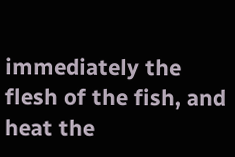immediately the flesh of the fish, and heat the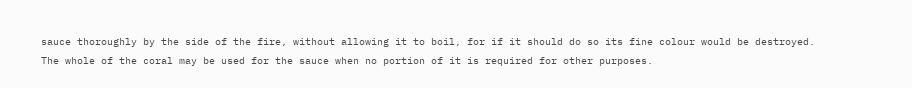sauce thoroughly by the side of the fire, without allowing it to boil, for if it should do so its fine colour would be destroyed. The whole of the coral may be used for the sauce when no portion of it is required for other purposes.